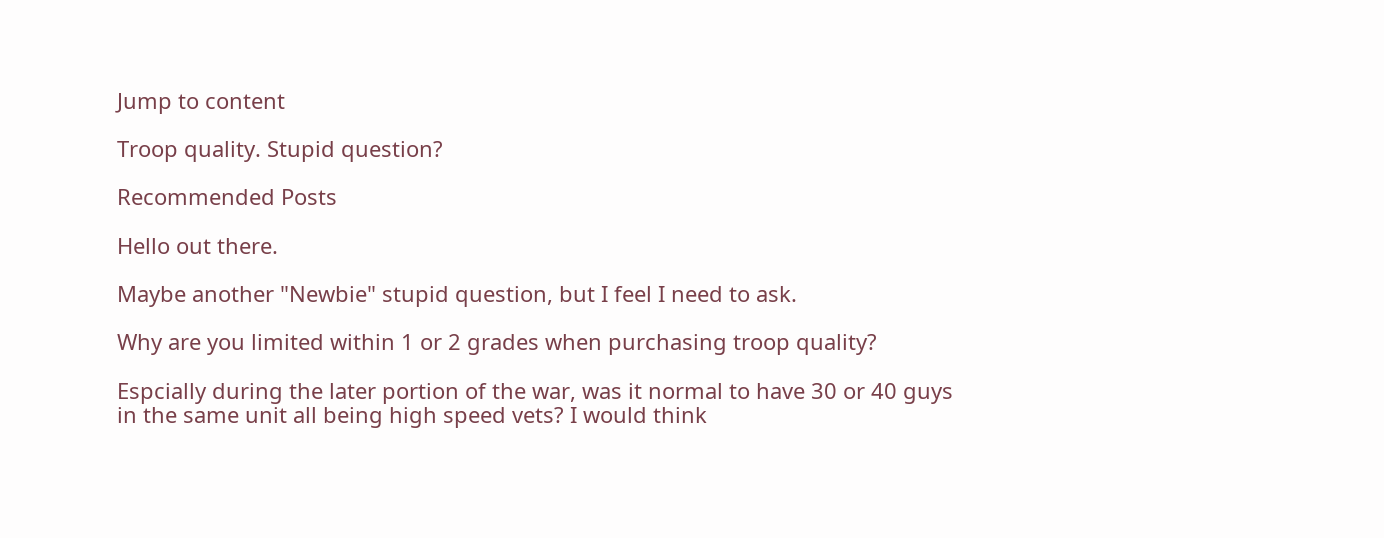Jump to content

Troop quality. Stupid question?

Recommended Posts

Hello out there.

Maybe another "Newbie" stupid question, but I feel I need to ask.

Why are you limited within 1 or 2 grades when purchasing troop quality?

Espcially during the later portion of the war, was it normal to have 30 or 40 guys in the same unit all being high speed vets? I would think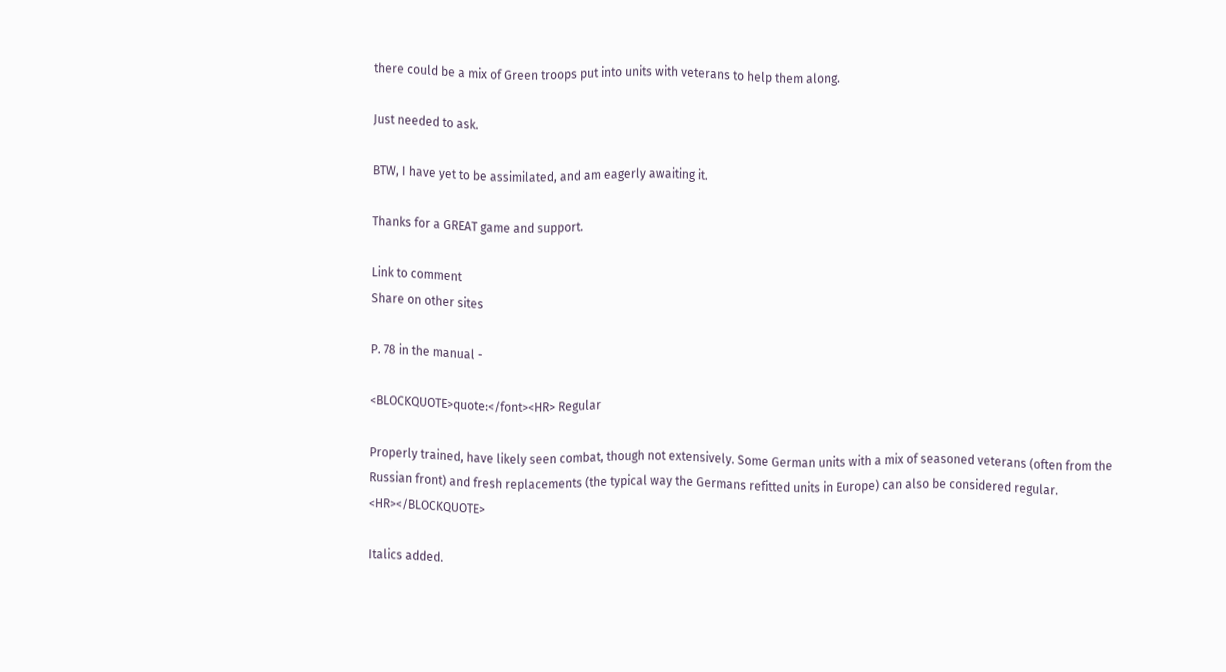there could be a mix of Green troops put into units with veterans to help them along.

Just needed to ask.

BTW, I have yet to be assimilated, and am eagerly awaiting it.

Thanks for a GREAT game and support.

Link to comment
Share on other sites

P. 78 in the manual -

<BLOCKQUOTE>quote:</font><HR> Regular

Properly trained, have likely seen combat, though not extensively. Some German units with a mix of seasoned veterans (often from the Russian front) and fresh replacements (the typical way the Germans refitted units in Europe) can also be considered regular. <HR></BLOCKQUOTE>

Italics added.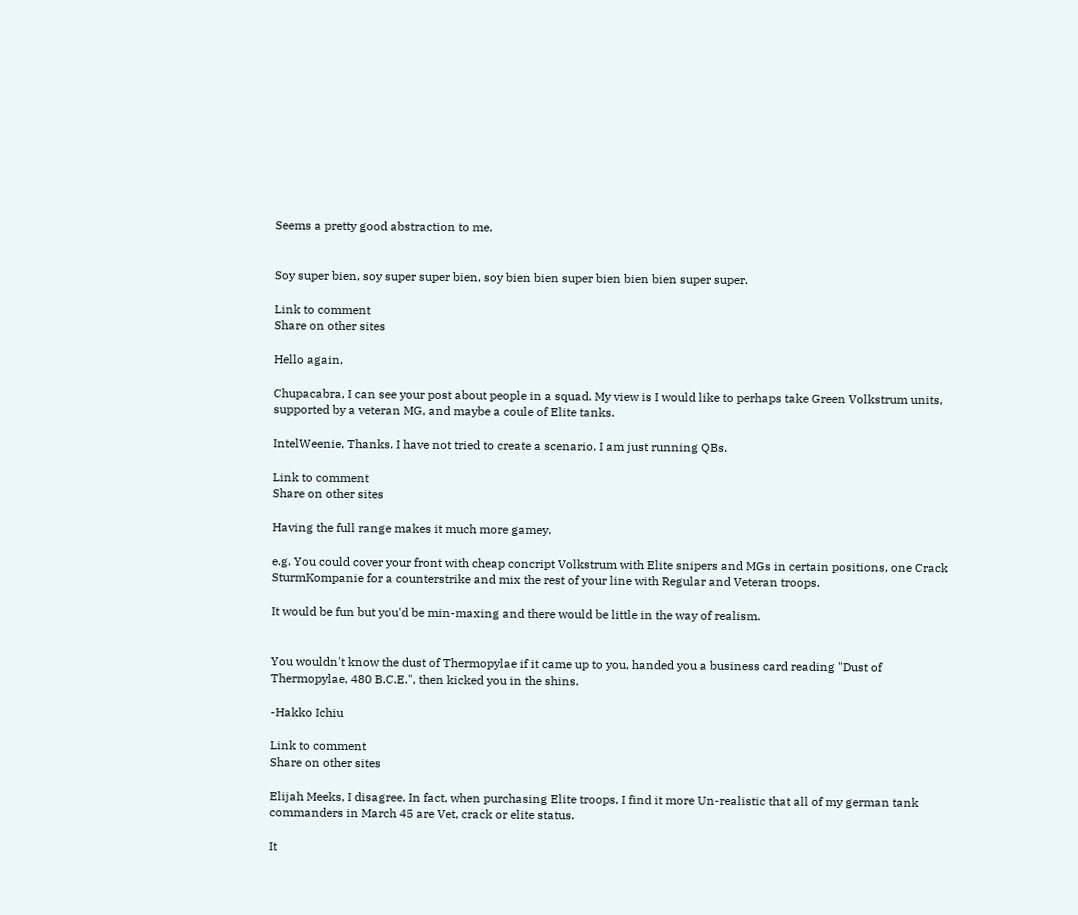Seems a pretty good abstraction to me.


Soy super bien, soy super super bien, soy bien bien super bien bien bien super super.

Link to comment
Share on other sites

Hello again,

Chupacabra, I can see your post about people in a squad. My view is I would like to perhaps take Green Volkstrum units, supported by a veteran MG, and maybe a coule of Elite tanks.

IntelWeenie, Thanks. I have not tried to create a scenario. I am just running QBs.

Link to comment
Share on other sites

Having the full range makes it much more gamey.

e.g. You could cover your front with cheap concript Volkstrum with Elite snipers and MGs in certain positions, one Crack SturmKompanie for a counterstrike and mix the rest of your line with Regular and Veteran troops.

It would be fun but you'd be min-maxing and there would be little in the way of realism.


You wouldn't know the dust of Thermopylae if it came up to you, handed you a business card reading "Dust of Thermopylae, 480 B.C.E.", then kicked you in the shins.

-Hakko Ichiu

Link to comment
Share on other sites

Elijah Meeks, I disagree. In fact, when purchasing Elite troops, I find it more Un-realistic that all of my german tank commanders in March 45 are Vet, crack or elite status.

It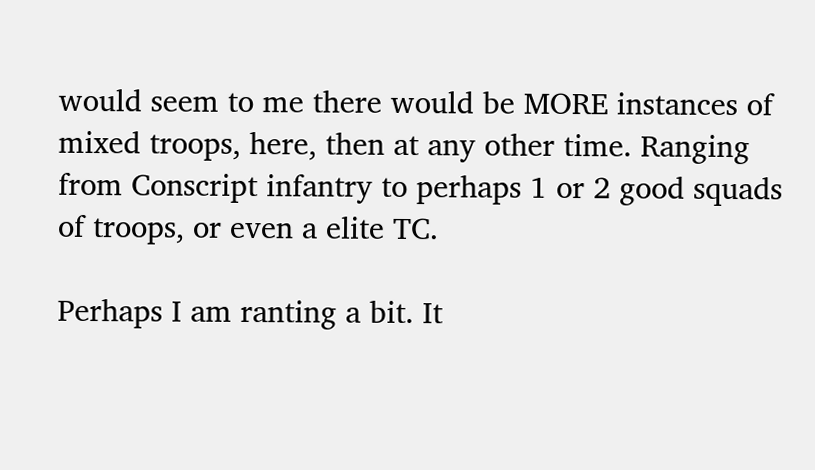would seem to me there would be MORE instances of mixed troops, here, then at any other time. Ranging from Conscript infantry to perhaps 1 or 2 good squads of troops, or even a elite TC.

Perhaps I am ranting a bit. It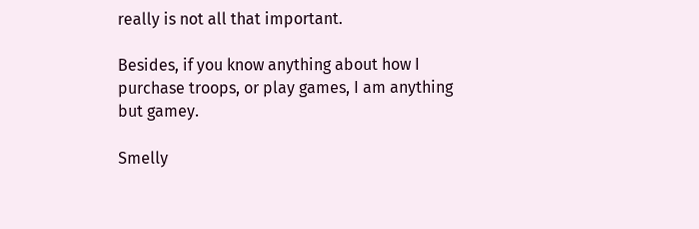really is not all that important.

Besides, if you know anything about how I purchase troops, or play games, I am anything but gamey.

Smelly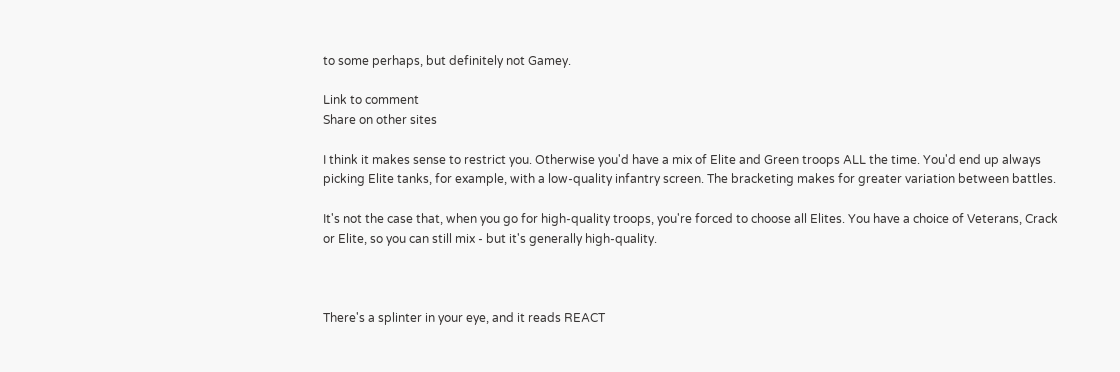to some perhaps, but definitely not Gamey.

Link to comment
Share on other sites

I think it makes sense to restrict you. Otherwise you'd have a mix of Elite and Green troops ALL the time. You'd end up always picking Elite tanks, for example, with a low-quality infantry screen. The bracketing makes for greater variation between battles.

It's not the case that, when you go for high-quality troops, you're forced to choose all Elites. You have a choice of Veterans, Crack or Elite, so you can still mix - but it's generally high-quality.



There's a splinter in your eye, and it reads REACT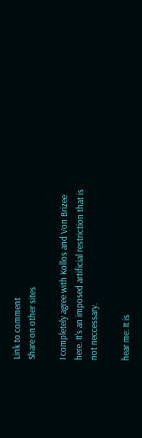Link to comment
Share on other sites

I completely agree with Kollos and Von Brizee here. It's an imposed artificial restriction that is not neccessary.

hear me: It is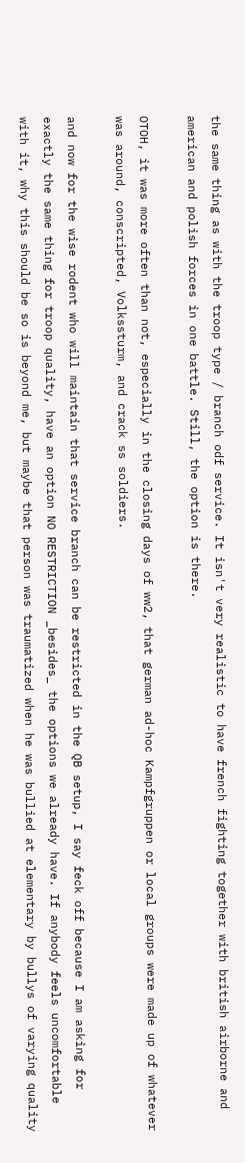the same thing as with the troop type / branch odf service. It isn't very realistic to have french fighting together with british airborne and american and polish forces in one battle. Still, the option is there.

OTOH, it was more often than not, especially in the closing days of ww2, that german ad-hoc Kampfgruppen or local groups were made up of whatever was around, conscripted, Volkssturm, and crack ss soldiers.

and now for the wise rodent who will maintain that service branch can be restricted in the QB setup, I say feck off because I am asking for exactly the same thing for troop quality, have an option NO RESTRICTION _besides_ the options we already have. If anybody feels uncomfortable with it, why this should be so is beyond me, but maybe that person was traumatized when he was bullied at elementary by bullys of varying quality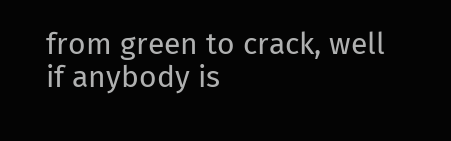from green to crack, well if anybody is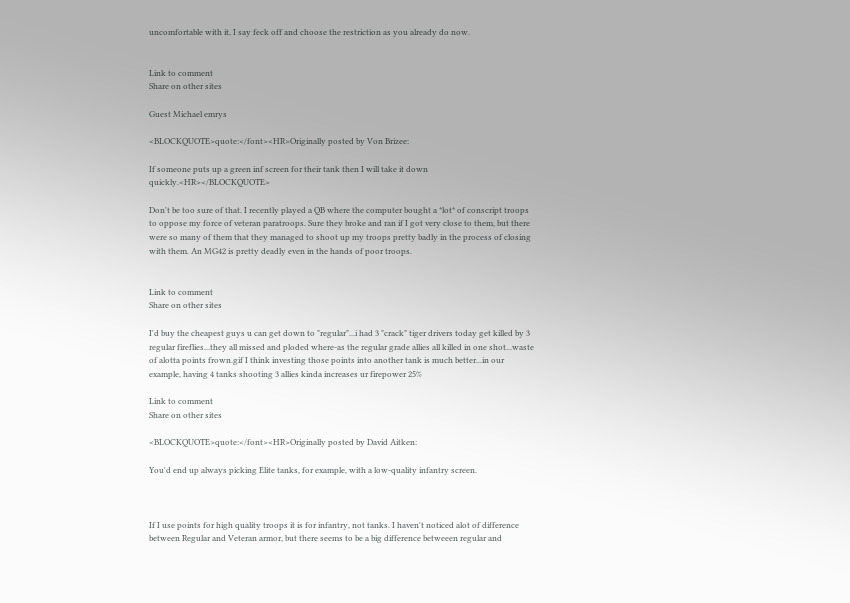uncomfortable with it, I say feck off and choose the restriction as you already do now.


Link to comment
Share on other sites

Guest Michael emrys

<BLOCKQUOTE>quote:</font><HR>Originally posted by Von Brizee:

If someone puts up a green inf screen for their tank then I will take it down quickly.<HR></BLOCKQUOTE>

Don't be too sure of that. I recently played a QB where the computer bought a *lot* of conscript troops to oppose my force of veteran paratroops. Sure they broke and ran if I got very close to them, but there were so many of them that they managed to shoot up my troops pretty badly in the process of closing with them. An MG42 is pretty deadly even in the hands of poor troops.


Link to comment
Share on other sites

I'd buy the cheapest guys u can get down to "regular"...i had 3 "crack" tiger drivers today get killed by 3 regular fireflies...they all missed and ploded where-as the regular grade allies all killed in one shot...waste of alotta points frown.gif I think investing those points into another tank is much better...in our example, having 4 tanks shooting 3 allies kinda increases ur firepower 25%

Link to comment
Share on other sites

<BLOCKQUOTE>quote:</font><HR>Originally posted by David Aitken:

You'd end up always picking Elite tanks, for example, with a low-quality infantry screen.



If I use points for high quality troops it is for infantry, not tanks. I haven't noticed alot of difference between Regular and Veteran armor, but there seems to be a big difference betweeen regular and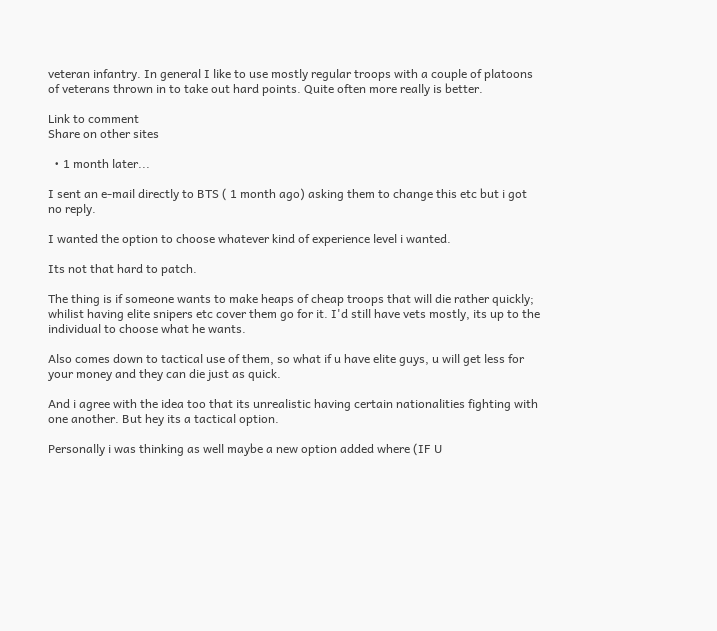veteran infantry. In general I like to use mostly regular troops with a couple of platoons of veterans thrown in to take out hard points. Quite often more really is better.

Link to comment
Share on other sites

  • 1 month later...

I sent an e-mail directly to BTS ( 1 month ago) asking them to change this etc but i got no reply.

I wanted the option to choose whatever kind of experience level i wanted.

Its not that hard to patch.

The thing is if someone wants to make heaps of cheap troops that will die rather quickly; whilist having elite snipers etc cover them go for it. I'd still have vets mostly, its up to the individual to choose what he wants.

Also comes down to tactical use of them, so what if u have elite guys, u will get less for your money and they can die just as quick.

And i agree with the idea too that its unrealistic having certain nationalities fighting with one another. But hey its a tactical option.

Personally i was thinking as well maybe a new option added where (IF U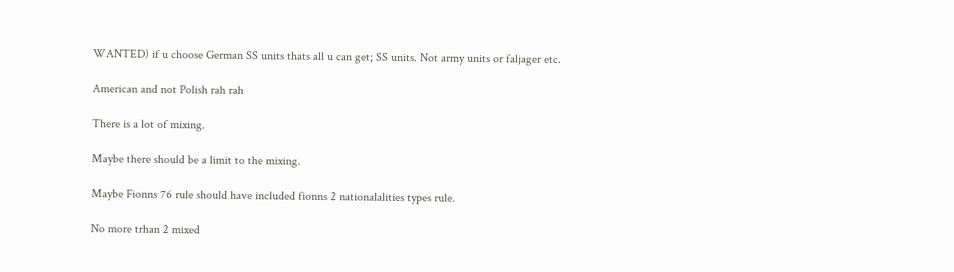WANTED) if u choose German SS units thats all u can get; SS units. Not army units or faljager etc.

American and not Polish rah rah

There is a lot of mixing.

Maybe there should be a limit to the mixing.

Maybe Fionns 76 rule should have included fionns 2 nationalalities types rule.

No more trhan 2 mixed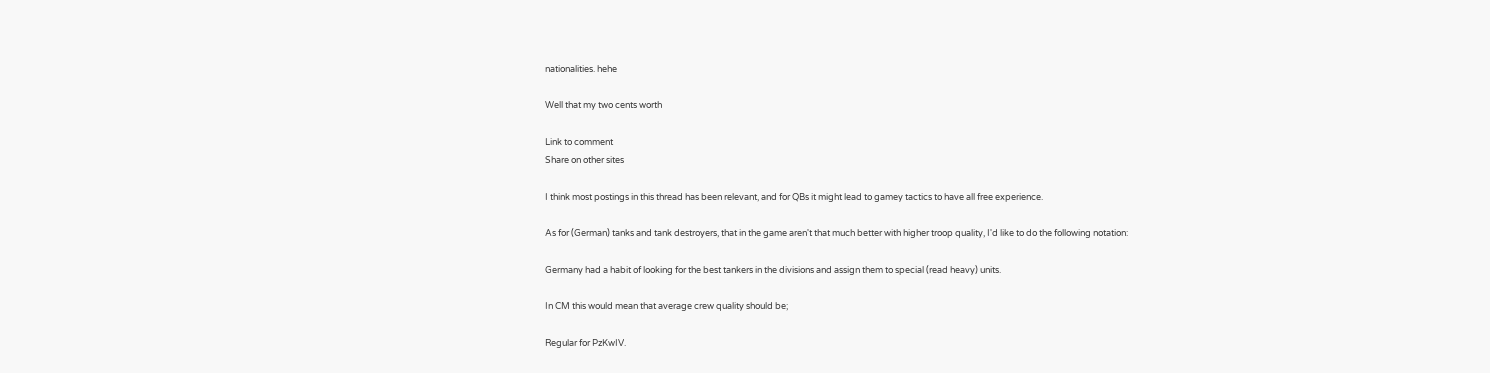nationalities. hehe

Well that my two cents worth

Link to comment
Share on other sites

I think most postings in this thread has been relevant, and for QBs it might lead to gamey tactics to have all free experience.

As for (German) tanks and tank destroyers, that in the game aren't that much better with higher troop quality, I'd like to do the following notation:

Germany had a habit of looking for the best tankers in the divisions and assign them to special (read heavy) units.

In CM this would mean that average crew quality should be;

Regular for PzKwIV.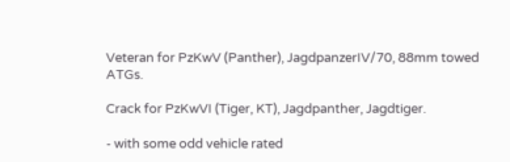Veteran for PzKwV (Panther), JagdpanzerIV/70, 88mm towed ATGs.

Crack for PzKwVI (Tiger, KT), Jagdpanther, Jagdtiger.

- with some odd vehicle rated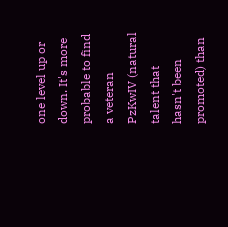one level up or down. It's more probable to find a veteran PzKwIV (natural talent that hasn't been promoted) than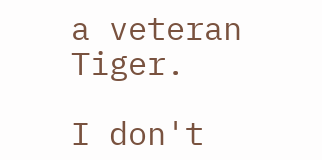a veteran Tiger.

I don't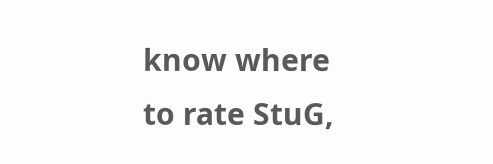know where to rate StuG,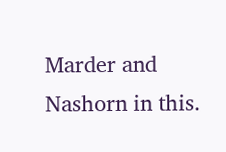Marder and Nashorn in this.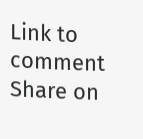Link to comment
Share on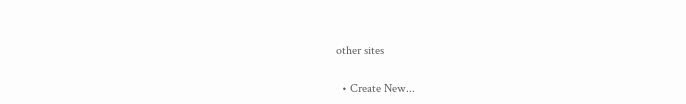other sites

  • Create New...